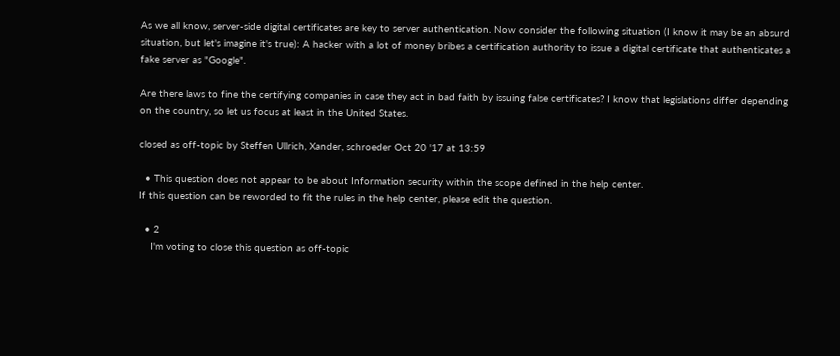As we all know, server-side digital certificates are key to server authentication. Now consider the following situation (I know it may be an absurd situation, but let's imagine it's true): A hacker with a lot of money bribes a certification authority to issue a digital certificate that authenticates a fake server as "Google".

Are there laws to fine the certifying companies in case they act in bad faith by issuing false certificates? I know that legislations differ depending on the country, so let us focus at least in the United States.

closed as off-topic by Steffen Ullrich, Xander, schroeder Oct 20 '17 at 13:59

  • This question does not appear to be about Information security within the scope defined in the help center.
If this question can be reworded to fit the rules in the help center, please edit the question.

  • 2
    I'm voting to close this question as off-topic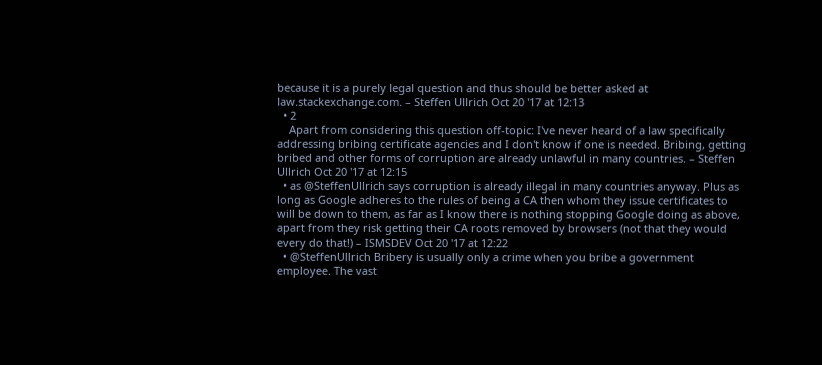because it is a purely legal question and thus should be better asked at law.stackexchange.com. – Steffen Ullrich Oct 20 '17 at 12:13
  • 2
    Apart from considering this question off-topic: I've never heard of a law specifically addressing bribing certificate agencies and I don't know if one is needed. Bribing, getting bribed and other forms of corruption are already unlawful in many countries. – Steffen Ullrich Oct 20 '17 at 12:15
  • as @SteffenUllrich says corruption is already illegal in many countries anyway. Plus as long as Google adheres to the rules of being a CA then whom they issue certificates to will be down to them, as far as I know there is nothing stopping Google doing as above, apart from they risk getting their CA roots removed by browsers (not that they would every do that!) – ISMSDEV Oct 20 '17 at 12:22
  • @SteffenUllrich Bribery is usually only a crime when you bribe a government employee. The vast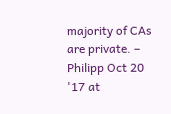majority of CAs are private. – Philipp Oct 20 '17 at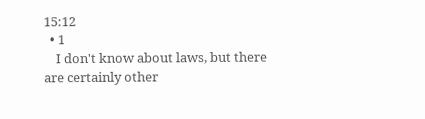15:12
  • 1
    I don't know about laws, but there are certainly other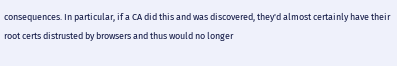consequences. In particular, if a CA did this and was discovered, they'd almost certainly have their root certs distrusted by browsers and thus would no longer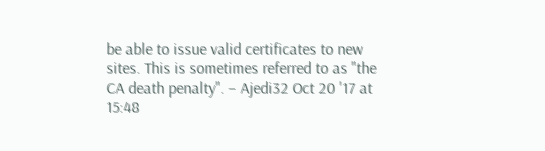be able to issue valid certificates to new sites. This is sometimes referred to as "the CA death penalty". – Ajedi32 Oct 20 '17 at 15:48